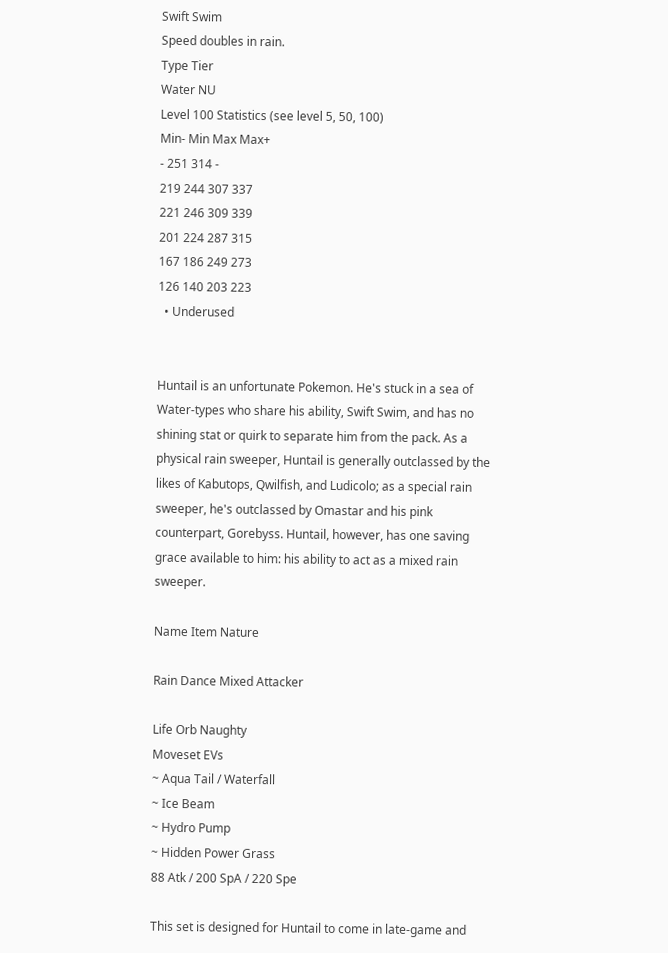Swift Swim
Speed doubles in rain.
Type Tier
Water NU
Level 100 Statistics (see level 5, 50, 100)
Min- Min Max Max+
- 251 314 -
219 244 307 337
221 246 309 339
201 224 287 315
167 186 249 273
126 140 203 223
  • Underused


Huntail is an unfortunate Pokemon. He's stuck in a sea of Water-types who share his ability, Swift Swim, and has no shining stat or quirk to separate him from the pack. As a physical rain sweeper, Huntail is generally outclassed by the likes of Kabutops, Qwilfish, and Ludicolo; as a special rain sweeper, he's outclassed by Omastar and his pink counterpart, Gorebyss. Huntail, however, has one saving grace available to him: his ability to act as a mixed rain sweeper.

Name Item Nature

Rain Dance Mixed Attacker

Life Orb Naughty
Moveset EVs
~ Aqua Tail / Waterfall
~ Ice Beam
~ Hydro Pump
~ Hidden Power Grass
88 Atk / 200 SpA / 220 Spe

This set is designed for Huntail to come in late-game and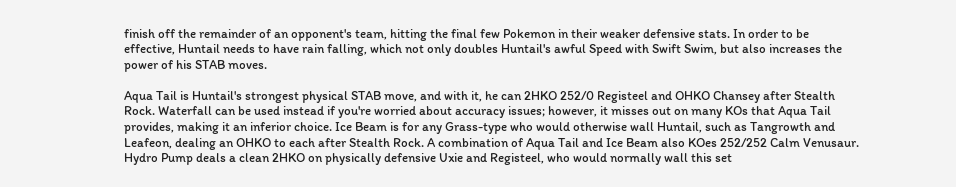finish off the remainder of an opponent's team, hitting the final few Pokemon in their weaker defensive stats. In order to be effective, Huntail needs to have rain falling, which not only doubles Huntail's awful Speed with Swift Swim, but also increases the power of his STAB moves.

Aqua Tail is Huntail's strongest physical STAB move, and with it, he can 2HKO 252/0 Registeel and OHKO Chansey after Stealth Rock. Waterfall can be used instead if you're worried about accuracy issues; however, it misses out on many KOs that Aqua Tail provides, making it an inferior choice. Ice Beam is for any Grass-type who would otherwise wall Huntail, such as Tangrowth and Leafeon, dealing an OHKO to each after Stealth Rock. A combination of Aqua Tail and Ice Beam also KOes 252/252 Calm Venusaur. Hydro Pump deals a clean 2HKO on physically defensive Uxie and Registeel, who would normally wall this set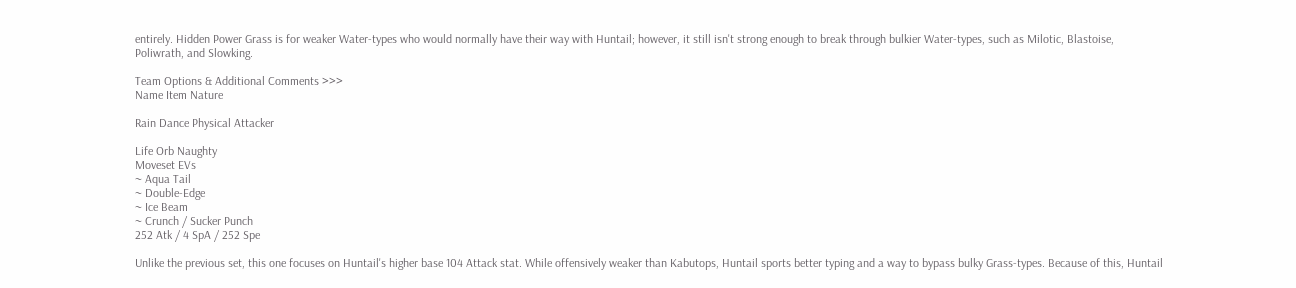entirely. Hidden Power Grass is for weaker Water-types who would normally have their way with Huntail; however, it still isn't strong enough to break through bulkier Water-types, such as Milotic, Blastoise, Poliwrath, and Slowking.

Team Options & Additional Comments >>>
Name Item Nature

Rain Dance Physical Attacker

Life Orb Naughty
Moveset EVs
~ Aqua Tail
~ Double-Edge
~ Ice Beam
~ Crunch / Sucker Punch
252 Atk / 4 SpA / 252 Spe

Unlike the previous set, this one focuses on Huntail's higher base 104 Attack stat. While offensively weaker than Kabutops, Huntail sports better typing and a way to bypass bulky Grass-types. Because of this, Huntail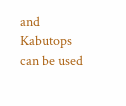and Kabutops can be used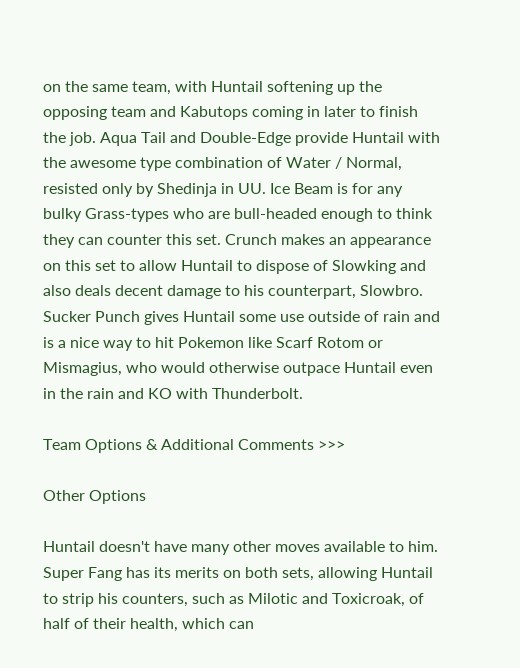on the same team, with Huntail softening up the opposing team and Kabutops coming in later to finish the job. Aqua Tail and Double-Edge provide Huntail with the awesome type combination of Water / Normal, resisted only by Shedinja in UU. Ice Beam is for any bulky Grass-types who are bull-headed enough to think they can counter this set. Crunch makes an appearance on this set to allow Huntail to dispose of Slowking and also deals decent damage to his counterpart, Slowbro. Sucker Punch gives Huntail some use outside of rain and is a nice way to hit Pokemon like Scarf Rotom or Mismagius, who would otherwise outpace Huntail even in the rain and KO with Thunderbolt.

Team Options & Additional Comments >>>

Other Options

Huntail doesn't have many other moves available to him. Super Fang has its merits on both sets, allowing Huntail to strip his counters, such as Milotic and Toxicroak, of half of their health, which can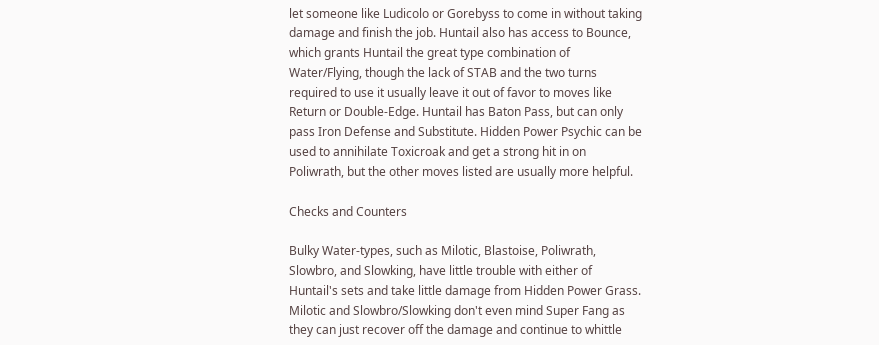let someone like Ludicolo or Gorebyss to come in without taking damage and finish the job. Huntail also has access to Bounce, which grants Huntail the great type combination of Water/Flying, though the lack of STAB and the two turns required to use it usually leave it out of favor to moves like Return or Double-Edge. Huntail has Baton Pass, but can only pass Iron Defense and Substitute. Hidden Power Psychic can be used to annihilate Toxicroak and get a strong hit in on Poliwrath, but the other moves listed are usually more helpful.

Checks and Counters

Bulky Water-types, such as Milotic, Blastoise, Poliwrath, Slowbro, and Slowking, have little trouble with either of Huntail's sets and take little damage from Hidden Power Grass. Milotic and Slowbro/Slowking don't even mind Super Fang as they can just recover off the damage and continue to whittle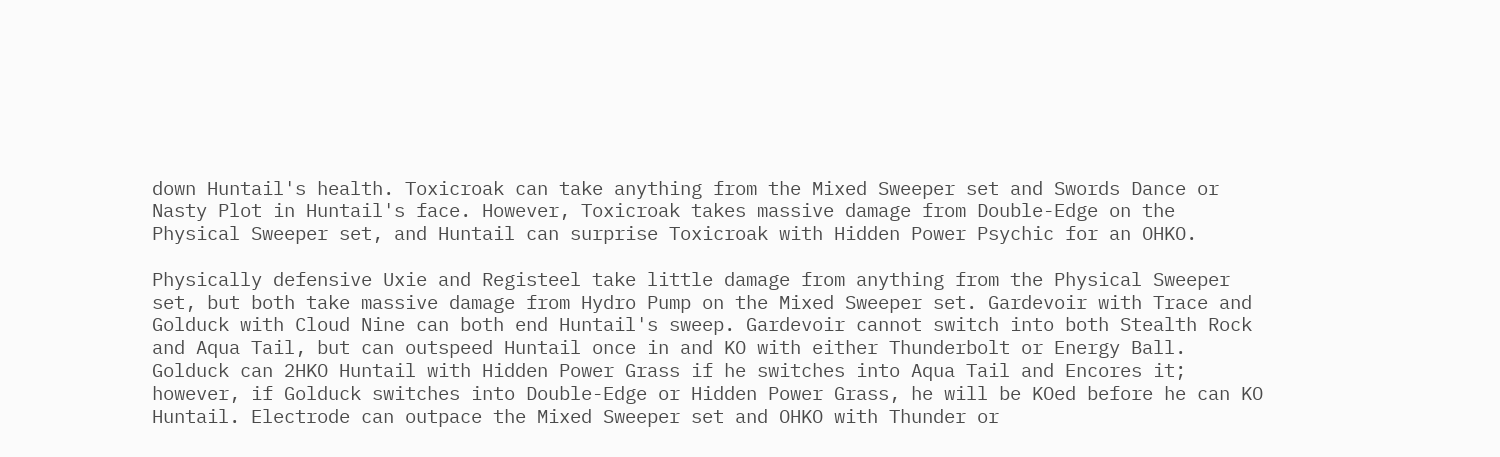down Huntail's health. Toxicroak can take anything from the Mixed Sweeper set and Swords Dance or Nasty Plot in Huntail's face. However, Toxicroak takes massive damage from Double-Edge on the Physical Sweeper set, and Huntail can surprise Toxicroak with Hidden Power Psychic for an OHKO.

Physically defensive Uxie and Registeel take little damage from anything from the Physical Sweeper set, but both take massive damage from Hydro Pump on the Mixed Sweeper set. Gardevoir with Trace and Golduck with Cloud Nine can both end Huntail's sweep. Gardevoir cannot switch into both Stealth Rock and Aqua Tail, but can outspeed Huntail once in and KO with either Thunderbolt or Energy Ball. Golduck can 2HKO Huntail with Hidden Power Grass if he switches into Aqua Tail and Encores it; however, if Golduck switches into Double-Edge or Hidden Power Grass, he will be KOed before he can KO Huntail. Electrode can outpace the Mixed Sweeper set and OHKO with Thunder or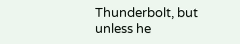Thunderbolt, but unless he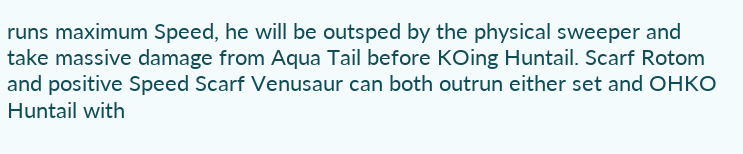runs maximum Speed, he will be outsped by the physical sweeper and take massive damage from Aqua Tail before KOing Huntail. Scarf Rotom and positive Speed Scarf Venusaur can both outrun either set and OHKO Huntail with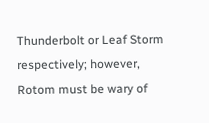Thunderbolt or Leaf Storm respectively; however, Rotom must be wary of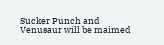Sucker Punch and Venusaur will be maimed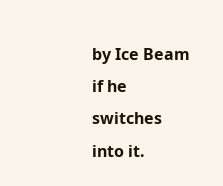by Ice Beam if he switches into it.